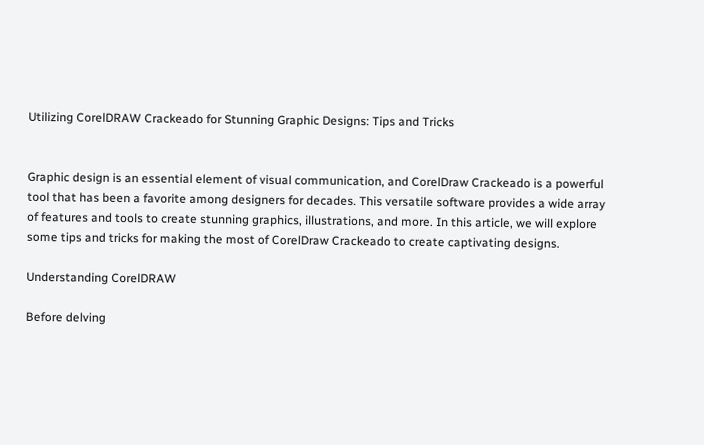Utilizing CorelDRAW Crackeado for Stunning Graphic Designs: Tips and Tricks


Graphic design is an essential element of visual communication, and CorelDraw Crackeado is a powerful tool that has been a favorite among designers for decades. This versatile software provides a wide array of features and tools to create stunning graphics, illustrations, and more. In this article, we will explore some tips and tricks for making the most of CorelDraw Crackeado to create captivating designs.

Understanding CorelDRAW

Before delving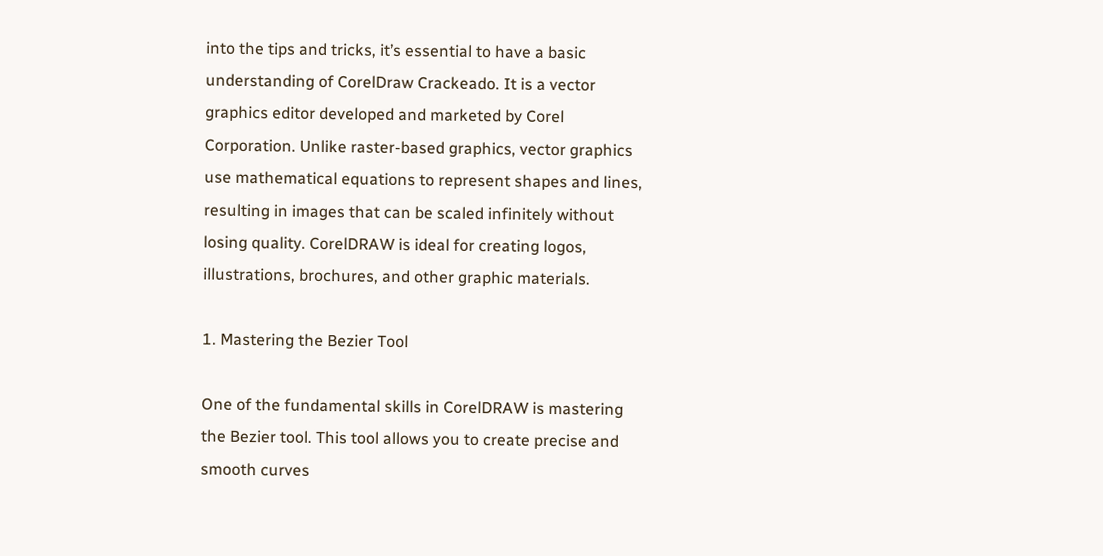into the tips and tricks, it’s essential to have a basic understanding of CorelDraw Crackeado. It is a vector graphics editor developed and marketed by Corel Corporation. Unlike raster-based graphics, vector graphics use mathematical equations to represent shapes and lines, resulting in images that can be scaled infinitely without losing quality. CorelDRAW is ideal for creating logos, illustrations, brochures, and other graphic materials.

1. Mastering the Bezier Tool

One of the fundamental skills in CorelDRAW is mastering the Bezier tool. This tool allows you to create precise and smooth curves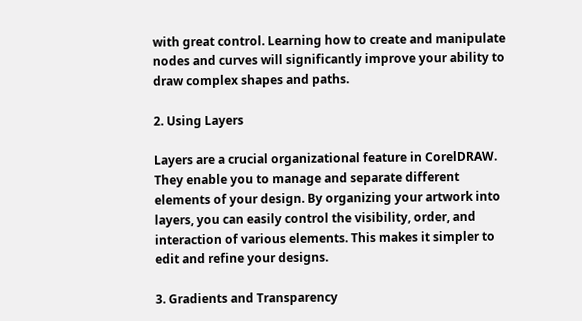with great control. Learning how to create and manipulate nodes and curves will significantly improve your ability to draw complex shapes and paths.

2. Using Layers

Layers are a crucial organizational feature in CorelDRAW. They enable you to manage and separate different elements of your design. By organizing your artwork into layers, you can easily control the visibility, order, and interaction of various elements. This makes it simpler to edit and refine your designs.

3. Gradients and Transparency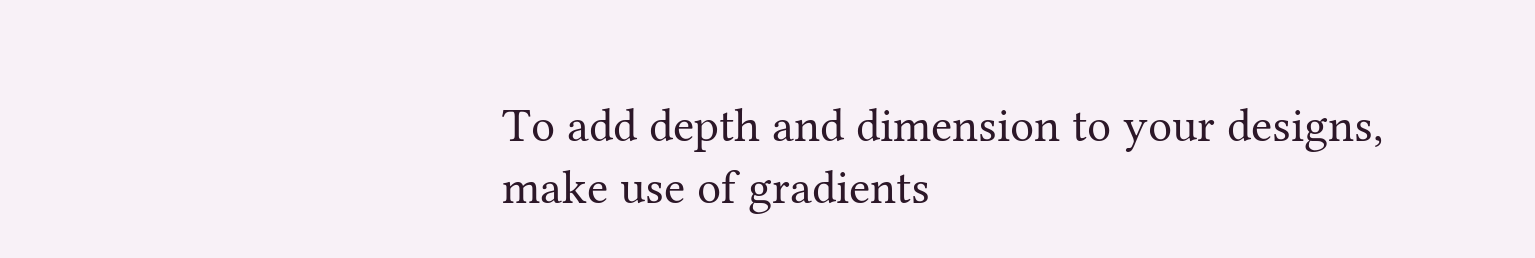To add depth and dimension to your designs, make use of gradients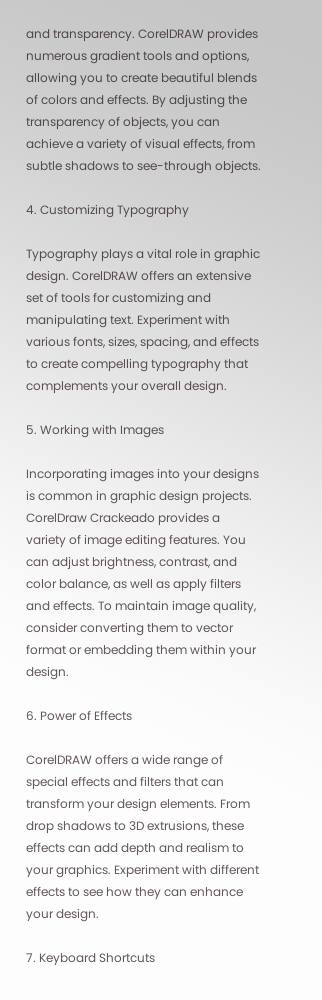and transparency. CorelDRAW provides numerous gradient tools and options, allowing you to create beautiful blends of colors and effects. By adjusting the transparency of objects, you can achieve a variety of visual effects, from subtle shadows to see-through objects.

4. Customizing Typography

Typography plays a vital role in graphic design. CorelDRAW offers an extensive set of tools for customizing and manipulating text. Experiment with various fonts, sizes, spacing, and effects to create compelling typography that complements your overall design.

5. Working with Images

Incorporating images into your designs is common in graphic design projects. CorelDraw Crackeado provides a variety of image editing features. You can adjust brightness, contrast, and color balance, as well as apply filters and effects. To maintain image quality, consider converting them to vector format or embedding them within your design.

6. Power of Effects

CorelDRAW offers a wide range of special effects and filters that can transform your design elements. From drop shadows to 3D extrusions, these effects can add depth and realism to your graphics. Experiment with different effects to see how they can enhance your design.

7. Keyboard Shortcuts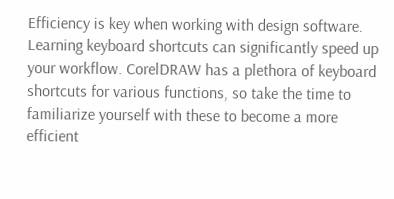Efficiency is key when working with design software. Learning keyboard shortcuts can significantly speed up your workflow. CorelDRAW has a plethora of keyboard shortcuts for various functions, so take the time to familiarize yourself with these to become a more efficient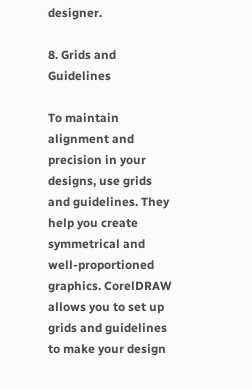designer.

8. Grids and Guidelines

To maintain alignment and precision in your designs, use grids and guidelines. They help you create symmetrical and well-proportioned graphics. CorelDRAW allows you to set up grids and guidelines to make your design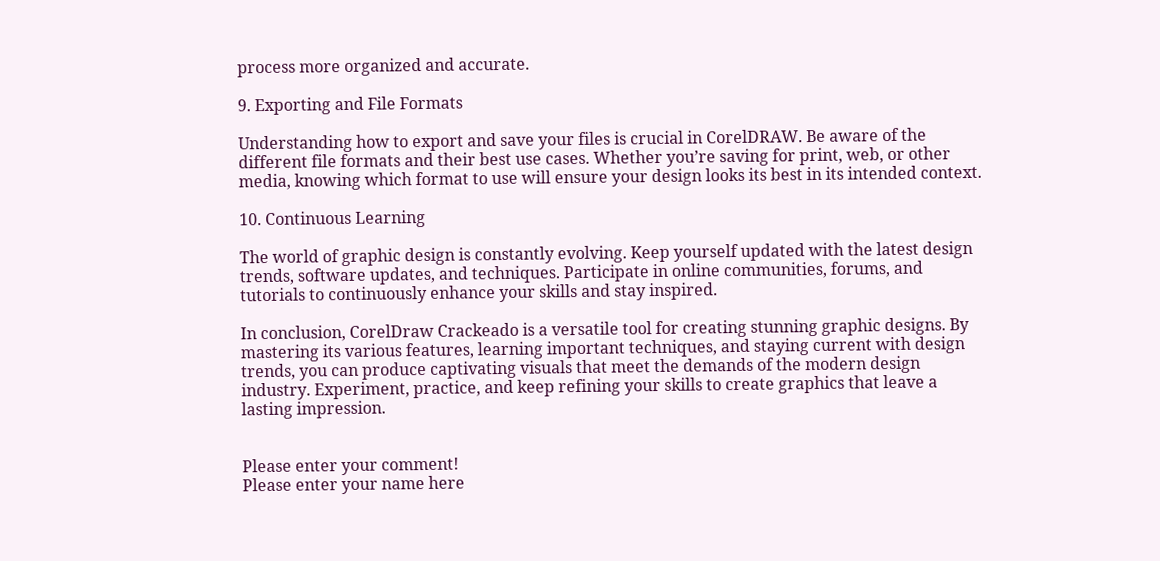process more organized and accurate.

9. Exporting and File Formats

Understanding how to export and save your files is crucial in CorelDRAW. Be aware of the different file formats and their best use cases. Whether you’re saving for print, web, or other media, knowing which format to use will ensure your design looks its best in its intended context.

10. Continuous Learning

The world of graphic design is constantly evolving. Keep yourself updated with the latest design trends, software updates, and techniques. Participate in online communities, forums, and tutorials to continuously enhance your skills and stay inspired.

In conclusion, CorelDraw Crackeado is a versatile tool for creating stunning graphic designs. By mastering its various features, learning important techniques, and staying current with design trends, you can produce captivating visuals that meet the demands of the modern design industry. Experiment, practice, and keep refining your skills to create graphics that leave a lasting impression.


Please enter your comment!
Please enter your name here